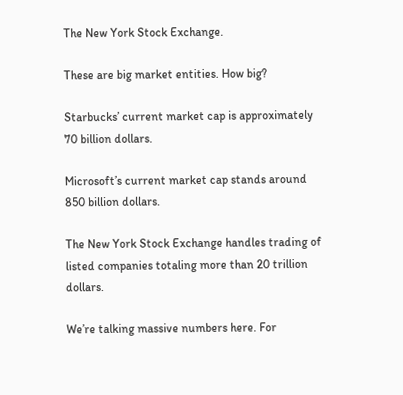The New York Stock Exchange.

These are big market entities. How big?

Starbucks’ current market cap is approximately 70 billion dollars.

Microsoft’s current market cap stands around 850 billion dollars.

The New York Stock Exchange handles trading of listed companies totaling more than 20 trillion dollars.

We’re talking massive numbers here. For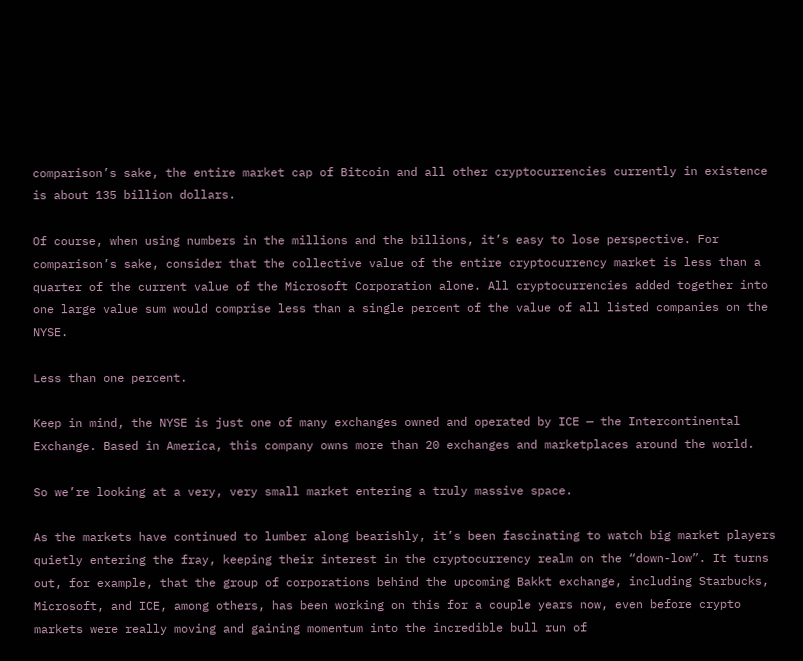comparison’s sake, the entire market cap of Bitcoin and all other cryptocurrencies currently in existence is about 135 billion dollars.

Of course, when using numbers in the millions and the billions, it’s easy to lose perspective. For comparison’s sake, consider that the collective value of the entire cryptocurrency market is less than a quarter of the current value of the Microsoft Corporation alone. All cryptocurrencies added together into one large value sum would comprise less than a single percent of the value of all listed companies on the NYSE.

Less than one percent.

Keep in mind, the NYSE is just one of many exchanges owned and operated by ICE — the Intercontinental Exchange. Based in America, this company owns more than 20 exchanges and marketplaces around the world.

So we’re looking at a very, very small market entering a truly massive space.

As the markets have continued to lumber along bearishly, it’s been fascinating to watch big market players quietly entering the fray, keeping their interest in the cryptocurrency realm on the “down-low”. It turns out, for example, that the group of corporations behind the upcoming Bakkt exchange, including Starbucks, Microsoft, and ICE, among others, has been working on this for a couple years now, even before crypto markets were really moving and gaining momentum into the incredible bull run of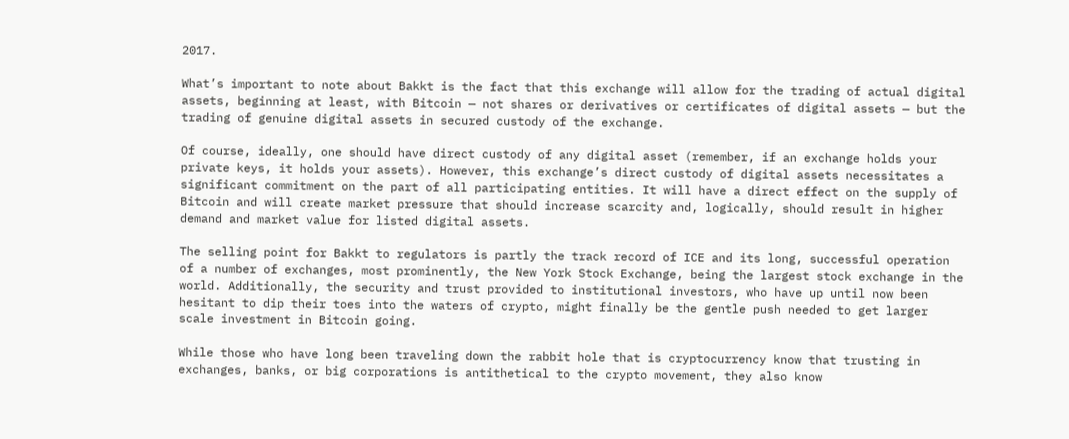2017.

What’s important to note about Bakkt is the fact that this exchange will allow for the trading of actual digital assets, beginning at least, with Bitcoin — not shares or derivatives or certificates of digital assets — but the trading of genuine digital assets in secured custody of the exchange.

Of course, ideally, one should have direct custody of any digital asset (remember, if an exchange holds your private keys, it holds your assets). However, this exchange’s direct custody of digital assets necessitates a significant commitment on the part of all participating entities. It will have a direct effect on the supply of Bitcoin and will create market pressure that should increase scarcity and, logically, should result in higher demand and market value for listed digital assets.

The selling point for Bakkt to regulators is partly the track record of ICE and its long, successful operation of a number of exchanges, most prominently, the New York Stock Exchange, being the largest stock exchange in the world. Additionally, the security and trust provided to institutional investors, who have up until now been hesitant to dip their toes into the waters of crypto, might finally be the gentle push needed to get larger scale investment in Bitcoin going.

While those who have long been traveling down the rabbit hole that is cryptocurrency know that trusting in exchanges, banks, or big corporations is antithetical to the crypto movement, they also know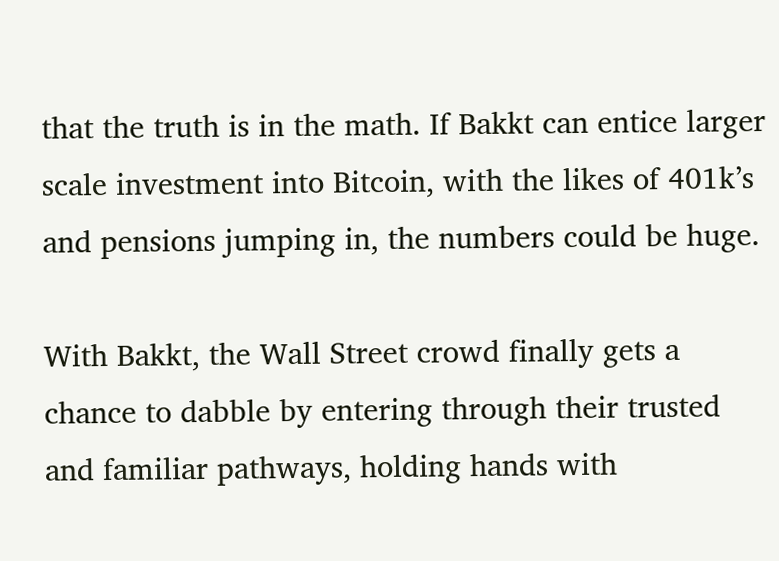that the truth is in the math. If Bakkt can entice larger scale investment into Bitcoin, with the likes of 401k’s and pensions jumping in, the numbers could be huge.

With Bakkt, the Wall Street crowd finally gets a chance to dabble by entering through their trusted and familiar pathways, holding hands with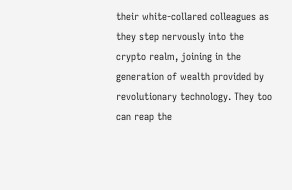their white-collared colleagues as they step nervously into the crypto realm, joining in the generation of wealth provided by revolutionary technology. They too can reap the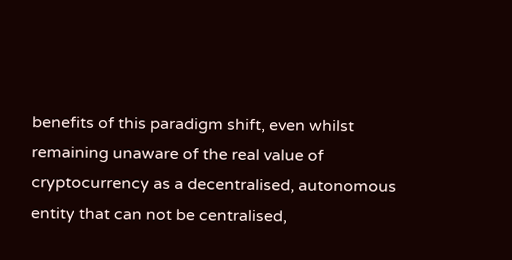benefits of this paradigm shift, even whilst remaining unaware of the real value of cryptocurrency as a decentralised, autonomous entity that can not be centralised,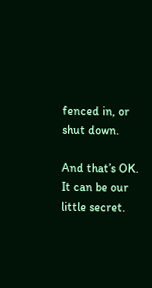fenced in, or shut down.

And that’s OK. It can be our little secret.